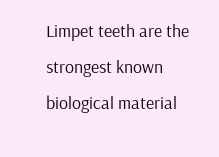Limpet teeth are the strongest known biological material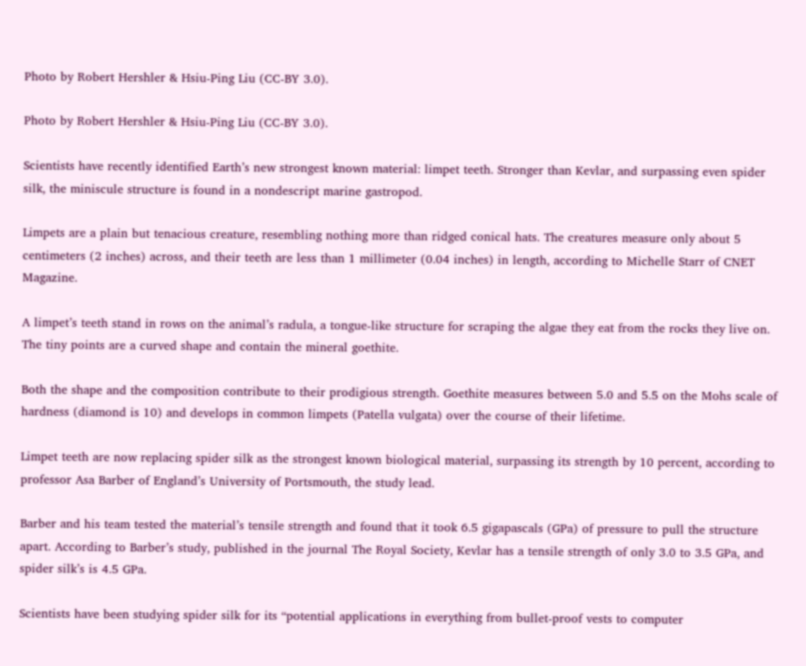Photo by Robert Hershler & Hsiu-Ping Liu (CC-BY 3.0).

Photo by Robert Hershler & Hsiu-Ping Liu (CC-BY 3.0).

Scientists have recently identified Earth’s new strongest known material: limpet teeth. Stronger than Kevlar, and surpassing even spider silk, the miniscule structure is found in a nondescript marine gastropod.

Limpets are a plain but tenacious creature, resembling nothing more than ridged conical hats. The creatures measure only about 5 centimeters (2 inches) across, and their teeth are less than 1 millimeter (0.04 inches) in length, according to Michelle Starr of CNET Magazine.

A limpet’s teeth stand in rows on the animal’s radula, a tongue-like structure for scraping the algae they eat from the rocks they live on. The tiny points are a curved shape and contain the mineral goethite.

Both the shape and the composition contribute to their prodigious strength. Goethite measures between 5.0 and 5.5 on the Mohs scale of hardness (diamond is 10) and develops in common limpets (Patella vulgata) over the course of their lifetime.

Limpet teeth are now replacing spider silk as the strongest known biological material, surpassing its strength by 10 percent, according to professor Asa Barber of England’s University of Portsmouth, the study lead.

Barber and his team tested the material’s tensile strength and found that it took 6.5 gigapascals (GPa) of pressure to pull the structure apart. According to Barber’s study, published in the journal The Royal Society, Kevlar has a tensile strength of only 3.0 to 3.5 GPa, and spider silk’s is 4.5 GPa.

Scientists have been studying spider silk for its “potential applications in everything from bullet-proof vests to computer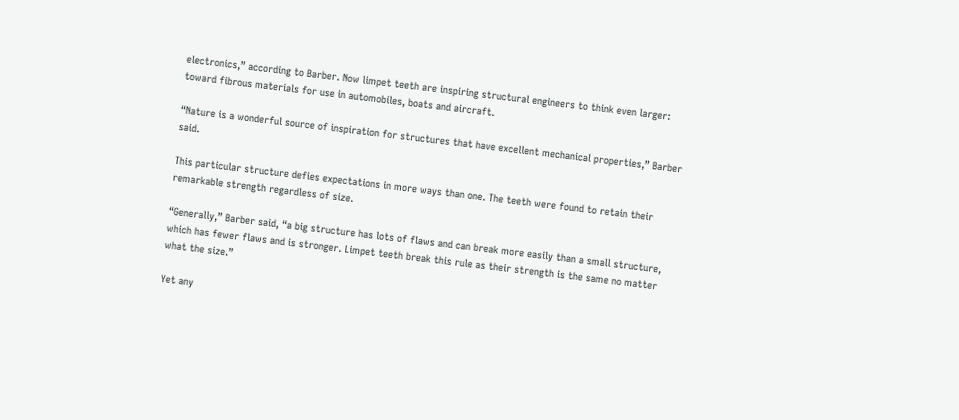electronics,” according to Barber. Now limpet teeth are inspiring structural engineers to think even larger: toward fibrous materials for use in automobiles, boats and aircraft.

“Nature is a wonderful source of inspiration for structures that have excellent mechanical properties,” Barber said.

This particular structure defies expectations in more ways than one. The teeth were found to retain their remarkable strength regardless of size.

“Generally,” Barber said, “a big structure has lots of flaws and can break more easily than a small structure, which has fewer flaws and is stronger. Limpet teeth break this rule as their strength is the same no matter what the size.”

Yet any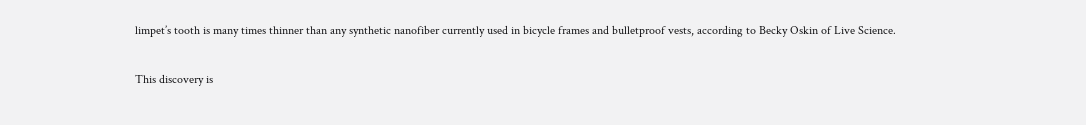limpet’s tooth is many times thinner than any synthetic nanofiber currently used in bicycle frames and bulletproof vests, according to Becky Oskin of Live Science.

This discovery is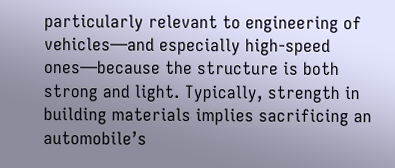particularly relevant to engineering of vehicles—and especially high-speed ones—because the structure is both strong and light. Typically, strength in building materials implies sacrificing an automobile’s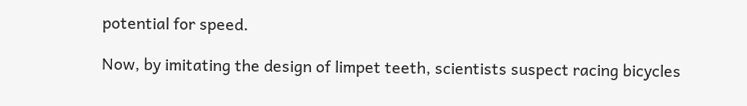potential for speed.

Now, by imitating the design of limpet teeth, scientists suspect racing bicycles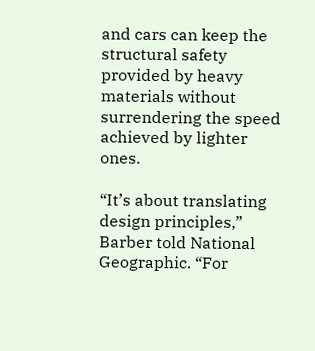and cars can keep the structural safety provided by heavy materials without surrendering the speed achieved by lighter ones.

“It’s about translating design principles,” Barber told National Geographic. “For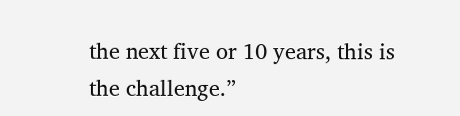the next five or 10 years, this is the challenge.”